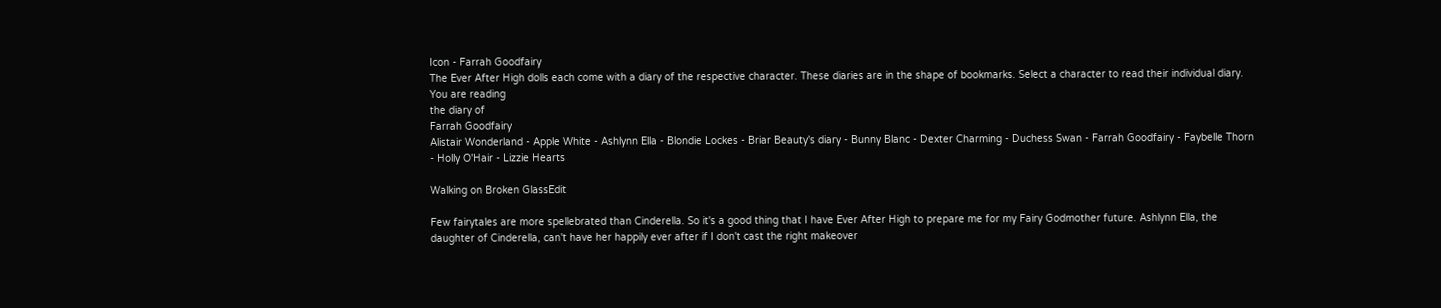Icon - Farrah Goodfairy
The Ever After High dolls each come with a diary of the respective character. These diaries are in the shape of bookmarks. Select a character to read their individual diary.
You are reading
the diary of
Farrah Goodfairy
Alistair Wonderland - Apple White - Ashlynn Ella - Blondie Lockes - Briar Beauty's diary - Bunny Blanc - Dexter Charming - Duchess Swan - Farrah Goodfairy - Faybelle Thorn - Holly O'Hair - Lizzie Hearts

Walking on Broken GlassEdit

Few fairytales are more spellebrated than Cinderella. So it's a good thing that I have Ever After High to prepare me for my Fairy Godmother future. Ashlynn Ella, the daughter of Cinderella, can't have her happily ever after if I don't cast the right makeover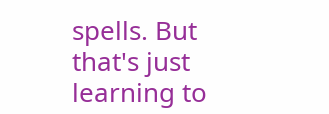spells. But that's just learning to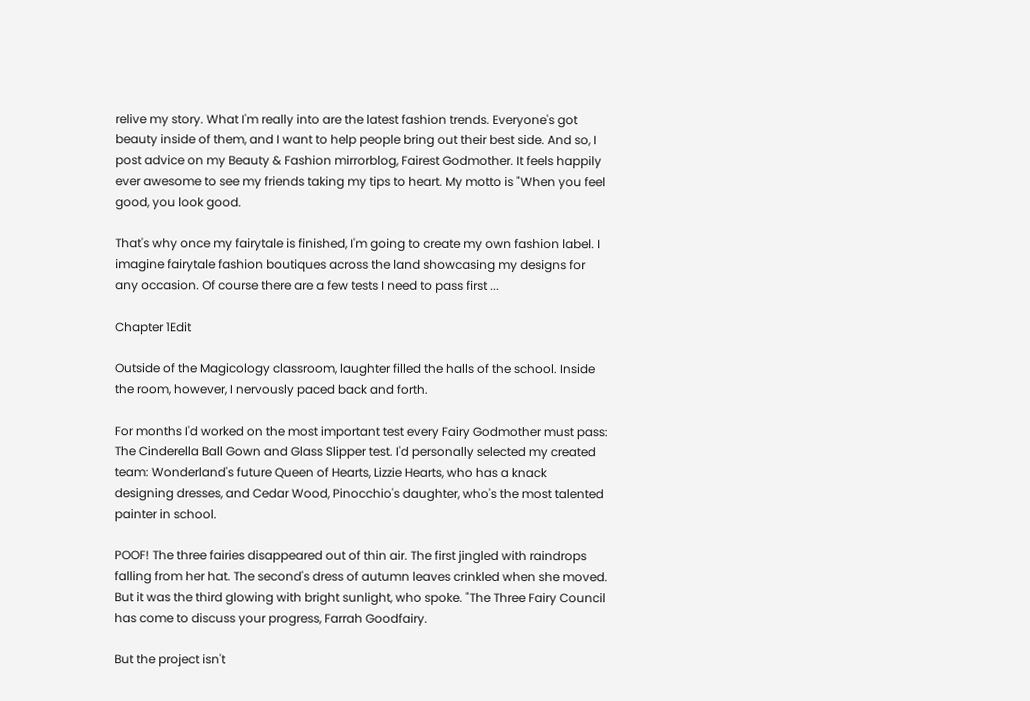relive my story. What I'm really into are the latest fashion trends. Everyone's got beauty inside of them, and I want to help people bring out their best side. And so, I post advice on my Beauty & Fashion mirrorblog, Fairest Godmother. It feels happily ever awesome to see my friends taking my tips to heart. My motto is "When you feel good, you look good.

That's why once my fairytale is finished, I'm going to create my own fashion label. I imagine fairytale fashion boutiques across the land showcasing my designs for any occasion. Of course there are a few tests I need to pass first ...

Chapter 1Edit

Outside of the Magicology classroom, laughter filled the halls of the school. Inside the room, however, I nervously paced back and forth.

For months I'd worked on the most important test every Fairy Godmother must pass: The Cinderella Ball Gown and Glass Slipper test. I'd personally selected my created team: Wonderland's future Queen of Hearts, Lizzie Hearts, who has a knack designing dresses, and Cedar Wood, Pinocchio's daughter, who's the most talented painter in school.

POOF! The three fairies disappeared out of thin air. The first jingled with raindrops falling from her hat. The second's dress of autumn leaves crinkled when she moved. But it was the third glowing with bright sunlight, who spoke. "The Three Fairy Council has come to discuss your progress, Farrah Goodfairy.

But the project isn't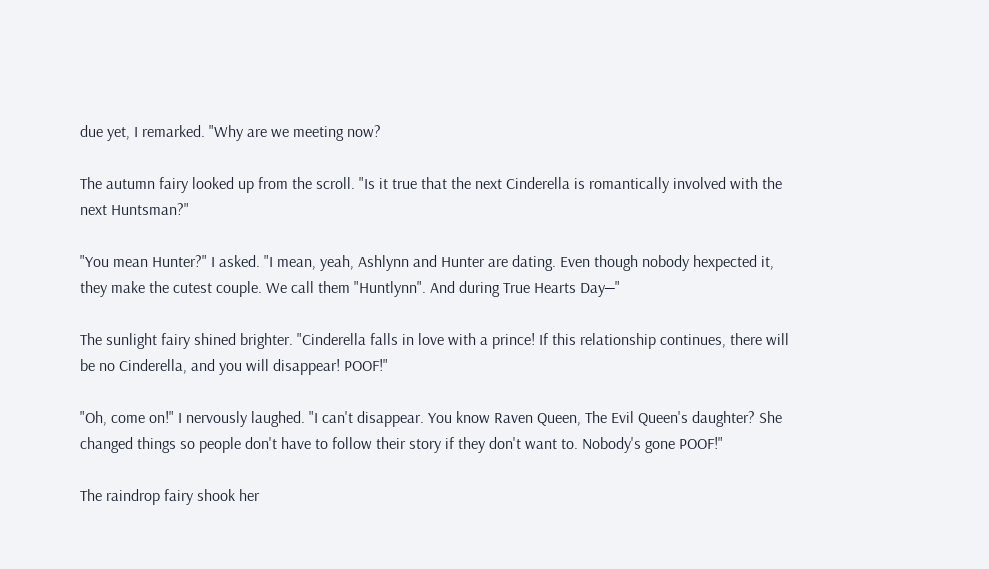due yet, I remarked. "Why are we meeting now?

The autumn fairy looked up from the scroll. "Is it true that the next Cinderella is romantically involved with the next Huntsman?"

"You mean Hunter?" I asked. "I mean, yeah, Ashlynn and Hunter are dating. Even though nobody hexpected it, they make the cutest couple. We call them "Huntlynn". And during True Hearts Day⎯"

The sunlight fairy shined brighter. "Cinderella falls in love with a prince! If this relationship continues, there will be no Cinderella, and you will disappear! POOF!"

"Oh, come on!" I nervously laughed. "I can't disappear. You know Raven Queen, The Evil Queen's daughter? She changed things so people don't have to follow their story if they don't want to. Nobody's gone POOF!"

The raindrop fairy shook her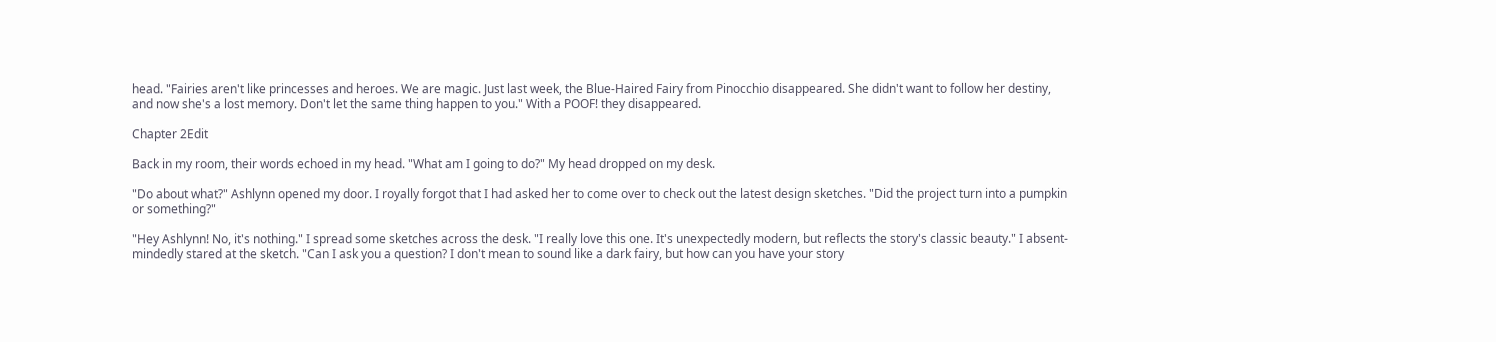head. "Fairies aren't like princesses and heroes. We are magic. Just last week, the Blue-Haired Fairy from Pinocchio disappeared. She didn't want to follow her destiny, and now she's a lost memory. Don't let the same thing happen to you." With a POOF! they disappeared.

Chapter 2Edit

Back in my room, their words echoed in my head. "What am I going to do?" My head dropped on my desk.

"Do about what?" Ashlynn opened my door. I royally forgot that I had asked her to come over to check out the latest design sketches. "Did the project turn into a pumpkin or something?"

"Hey Ashlynn! No, it's nothing." I spread some sketches across the desk. "I really love this one. It's unexpectedly modern, but reflects the story's classic beauty." I absent-mindedly stared at the sketch. "Can I ask you a question? I don't mean to sound like a dark fairy, but how can you have your story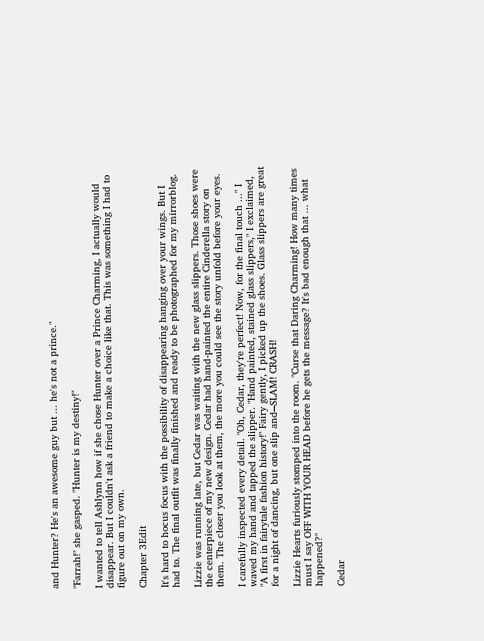and Hunter? He's an awesome guy but ... he's not a prince."

"Farrah!" she gasped. "Hunter is my destiny!"

I wanted to tell Ashlynn how if she chose Hunter over a Prince Charming, I actually would disappear. But I couldn't ask a friend to make a choice like that. This was something I had to figure out on my own.

Chapter 3Edit

It's hard to hocus focus with the possibility of disappearing hanging over your wings. But I had to. The final outfit was finally finished and ready to be photographed for my mirrorblog.

Lizzie was running late, but Cedar was waiting with the new glass slippers. Those shoes were the centerpiece of my new design. Cedar had hand-painted the entire Cinderella story on them. The closer you look at them, the more you could see the story unfold before your eyes.

I carefully inspected every detail. "Oh, Cedar, they're perfect! Now, for the final touch ..." I waved my hand and tapped the slipper. "Hand painted, stained glass slippers," I exclaimed, "A first in fairytale fashion history!" Fairy gently, I picked up the shoes. Glass slippers are great for a night of dancing, but one slip and⎯SLAM! CRASH!

Lizzie Hearts furiously stomped into the room. "Curse that Daring Charming! How many times must I say OFF WITH YOUR HEAD before he gets the message? It's bad enough that ... what happened?"

Cedar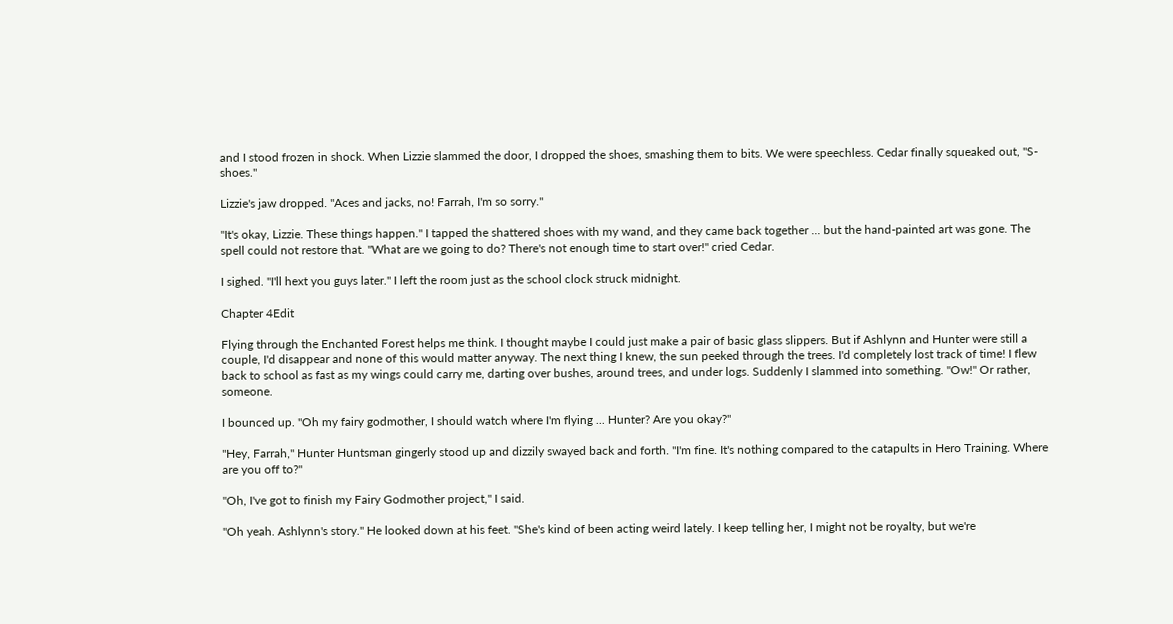and I stood frozen in shock. When Lizzie slammed the door, I dropped the shoes, smashing them to bits. We were speechless. Cedar finally squeaked out, "S-shoes."

Lizzie's jaw dropped. "Aces and jacks, no! Farrah, I'm so sorry."

"It's okay, Lizzie. These things happen." I tapped the shattered shoes with my wand, and they came back together ... but the hand-painted art was gone. The spell could not restore that. "What are we going to do? There's not enough time to start over!" cried Cedar.

I sighed. "I'll hext you guys later." I left the room just as the school clock struck midnight.

Chapter 4Edit

Flying through the Enchanted Forest helps me think. I thought maybe I could just make a pair of basic glass slippers. But if Ashlynn and Hunter were still a couple, I'd disappear and none of this would matter anyway. The next thing I knew, the sun peeked through the trees. I'd completely lost track of time! I flew back to school as fast as my wings could carry me, darting over bushes, around trees, and under logs. Suddenly I slammed into something. "Ow!" Or rather, someone.

I bounced up. "Oh my fairy godmother, I should watch where I'm flying ... Hunter? Are you okay?"

"Hey, Farrah," Hunter Huntsman gingerly stood up and dizzily swayed back and forth. "I'm fine. It's nothing compared to the catapults in Hero Training. Where are you off to?"

"Oh, I've got to finish my Fairy Godmother project," I said.

"Oh yeah. Ashlynn's story." He looked down at his feet. "She's kind of been acting weird lately. I keep telling her, I might not be royalty, but we're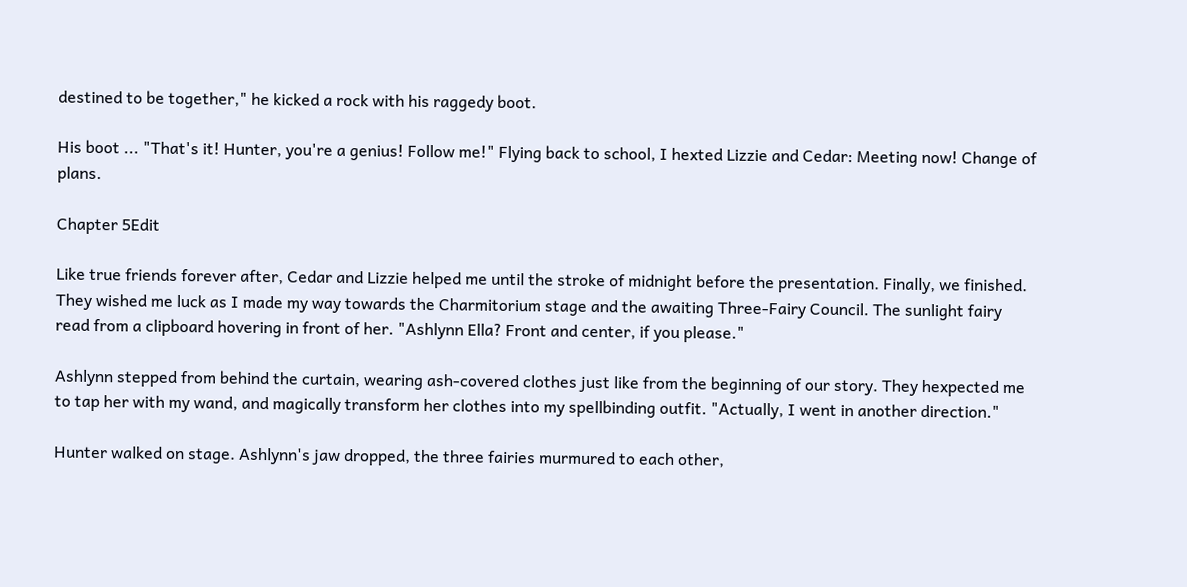destined to be together," he kicked a rock with his raggedy boot.

His boot ... "That's it! Hunter, you're a genius! Follow me!" Flying back to school, I hexted Lizzie and Cedar: Meeting now! Change of plans.

Chapter 5Edit

Like true friends forever after, Cedar and Lizzie helped me until the stroke of midnight before the presentation. Finally, we finished. They wished me luck as I made my way towards the Charmitorium stage and the awaiting Three-Fairy Council. The sunlight fairy read from a clipboard hovering in front of her. "Ashlynn Ella? Front and center, if you please."

Ashlynn stepped from behind the curtain, wearing ash-covered clothes just like from the beginning of our story. They hexpected me to tap her with my wand, and magically transform her clothes into my spellbinding outfit. "Actually, I went in another direction."

Hunter walked on stage. Ashlynn's jaw dropped, the three fairies murmured to each other,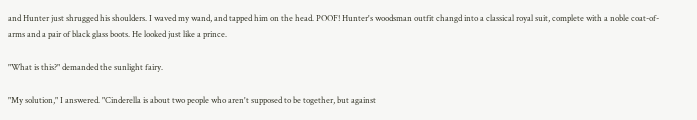and Hunter just shrugged his shoulders. I waved my wand, and tapped him on the head. POOF! Hunter's woodsman outfit changd into a classical royal suit, complete with a noble coat-of-arms and a pair of black glass boots. He looked just like a prince.

"What is this?" demanded the sunlight fairy.

"My solution," I answered. "Cinderella is about two people who aren't supposed to be together, but against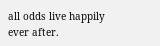all odds live happily ever after.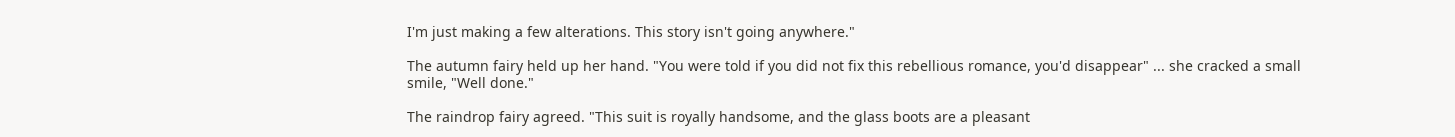I'm just making a few alterations. This story isn't going anywhere."

The autumn fairy held up her hand. "You were told if you did not fix this rebellious romance, you'd disappear" ... she cracked a small smile, "Well done."

The raindrop fairy agreed. "This suit is royally handsome, and the glass boots are a pleasant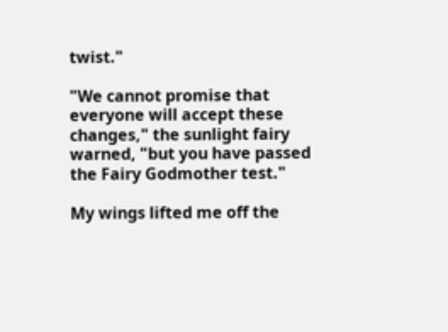twist."

"We cannot promise that everyone will accept these changes," the sunlight fairy warned, "but you have passed the Fairy Godmother test."

My wings lifted me off the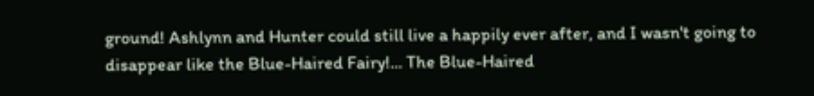ground! Ashlynn and Hunter could still live a happily ever after, and I wasn't going to disappear like the Blue-Haired Fairy!... The Blue-Haired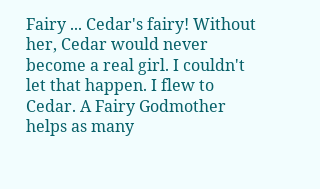Fairy ... Cedar's fairy! Without her, Cedar would never become a real girl. I couldn't let that happen. I flew to Cedar. A Fairy Godmother helps as many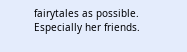fairytales as possible. Especially her friends.